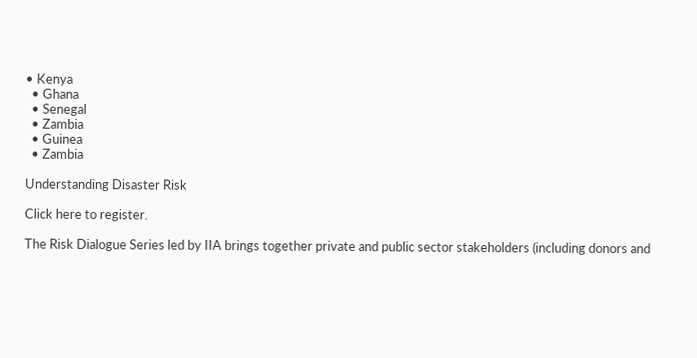• Kenya
  • Ghana
  • Senegal
  • Zambia
  • Guinea
  • Zambia

Understanding Disaster Risk

Click here to register.

The Risk Dialogue Series led by IIA brings together private and public sector stakeholders (including donors and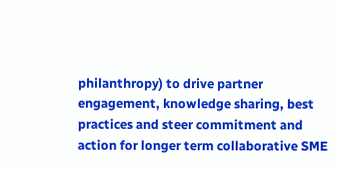philanthropy) to drive partner engagement, knowledge sharing, best practices and steer commitment and action for longer term collaborative SME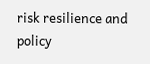risk resilience and policy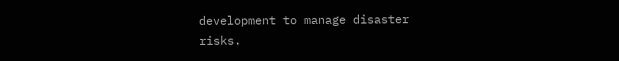development to manage disaster risks.